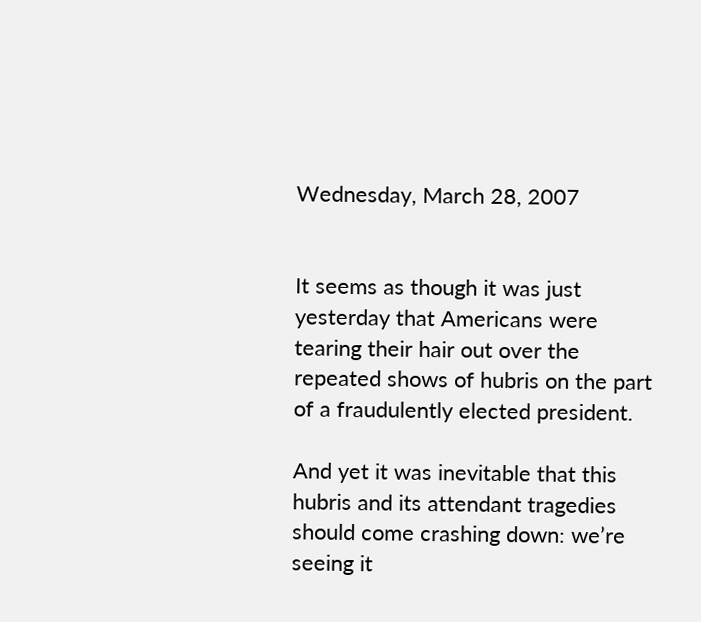Wednesday, March 28, 2007


It seems as though it was just yesterday that Americans were tearing their hair out over the repeated shows of hubris on the part of a fraudulently elected president.

And yet it was inevitable that this hubris and its attendant tragedies should come crashing down: we’re seeing it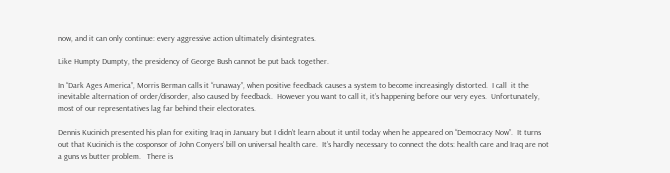now, and it can only continue: every aggressive action ultimately disintegrates.

Like Humpty Dumpty, the presidency of George Bush cannot be put back together.

In “Dark Ages America”, Morris Berman calls it “runaway”, when positive feedback causes a system to become increasingly distorted.  I call  it the inevitable alternation of order/disorder, also caused by feedback.  However you want to call it, it’s happening before our very eyes.  Unfortunately, most of our representatives lag far behind their electorates.

Dennis Kucinich presented his plan for exiting Iraq in January but I didn’t learn about it until today when he appeared on “Democracy Now”.  It turns out that Kucinich is the cosponsor of John Conyers’ bill on universal health care.  It’s hardly necessary to connect the dots: health care and Iraq are not a guns vs butter problem.   There is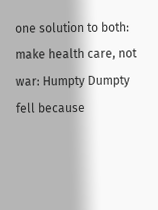one solution to both:  make health care, not war: Humpty Dumpty fell because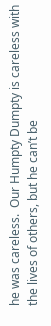he was careless.  Our Humpty Dumpty is careless with the lives of others, but he can’t be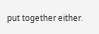put together either.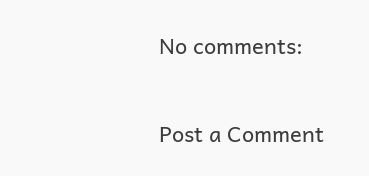No comments:

Post a Comment